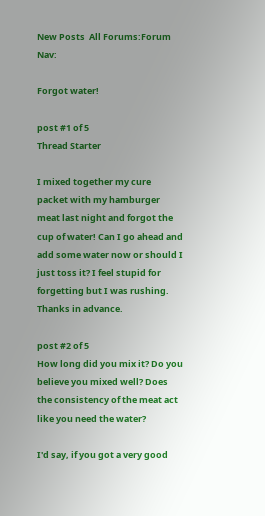New Posts  All Forums:Forum Nav:

Forgot water!

post #1 of 5
Thread Starter

I mixed together my cure packet with my hamburger meat last night and forgot the cup of water! Can I go ahead and add some water now or should I just toss it? I feel stupid for forgetting but I was rushing. Thanks in advance.

post #2 of 5
How long did you mix it? Do you believe you mixed well? Does the consistency of the meat act like you need the water?

I'd say, if you got a very good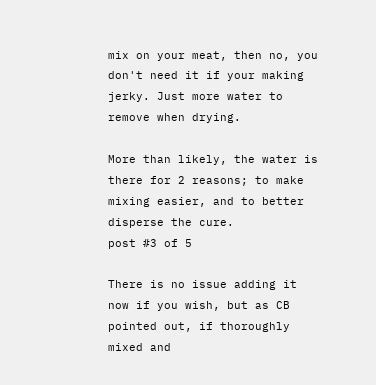mix on your meat, then no, you don't need it if your making jerky. Just more water to remove when drying.

More than likely, the water is there for 2 reasons; to make mixing easier, and to better disperse the cure.
post #3 of 5

There is no issue adding it now if you wish, but as CB pointed out, if thoroughly mixed and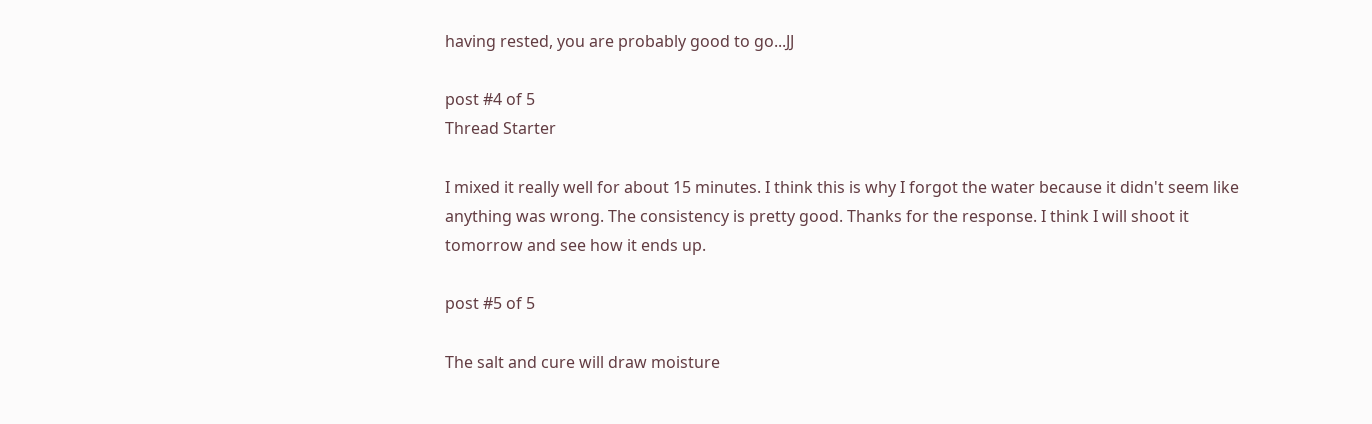having rested, you are probably good to go...JJ

post #4 of 5
Thread Starter

I mixed it really well for about 15 minutes. I think this is why I forgot the water because it didn't seem like anything was wrong. The consistency is pretty good. Thanks for the response. I think I will shoot it tomorrow and see how it ends up.

post #5 of 5

The salt and cure will draw moisture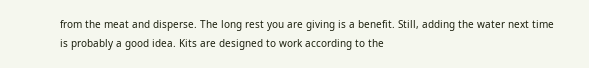from the meat and disperse. The long rest you are giving is a benefit. Still, adding the water next time is probably a good idea. Kits are designed to work according to the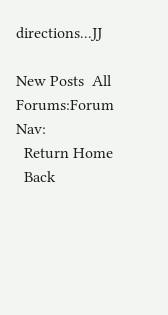directions...JJ

New Posts  All Forums:Forum Nav:
  Return Home
  Back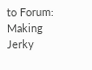to Forum: Making Jerky